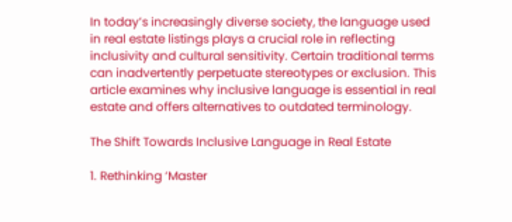In today’s increasingly diverse society, the language used in real estate listings plays a crucial role in reflecting inclusivity and cultural sensitivity. Certain traditional terms can inadvertently perpetuate stereotypes or exclusion. This article examines why inclusive language is essential in real estate and offers alternatives to outdated terminology.

The Shift Towards Inclusive Language in Real Estate

1. Rethinking ‘Master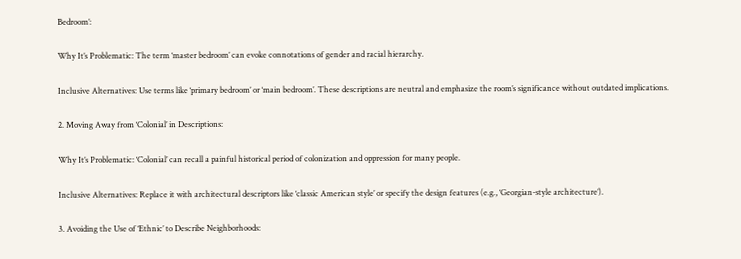Bedroom’:

Why It’s Problematic: The term ‘master bedroom’ can evoke connotations of gender and racial hierarchy.

Inclusive Alternatives: Use terms like ‘primary bedroom’ or ‘main bedroom’. These descriptions are neutral and emphasize the room’s significance without outdated implications.

2. Moving Away from ‘Colonial’ in Descriptions:

Why It’s Problematic: ‘Colonial’ can recall a painful historical period of colonization and oppression for many people.

Inclusive Alternatives: Replace it with architectural descriptors like ‘classic American style’ or specify the design features (e.g., ‘Georgian-style architecture’).

3. Avoiding the Use of ‘Ethnic’ to Describe Neighborhoods: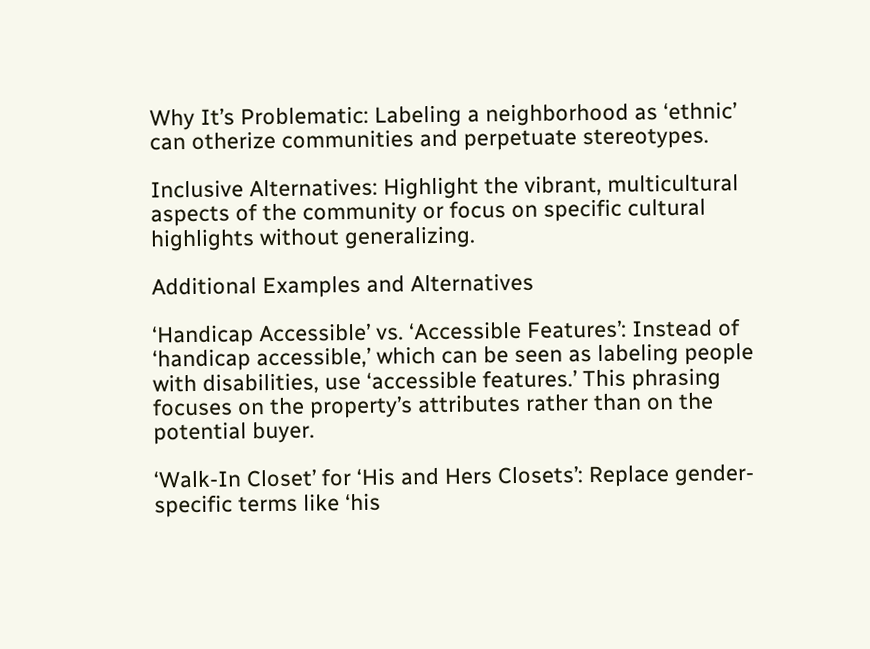Why It’s Problematic: Labeling a neighborhood as ‘ethnic’ can otherize communities and perpetuate stereotypes.

Inclusive Alternatives: Highlight the vibrant, multicultural aspects of the community or focus on specific cultural highlights without generalizing.

Additional Examples and Alternatives

‘Handicap Accessible’ vs. ‘Accessible Features’: Instead of ‘handicap accessible,’ which can be seen as labeling people with disabilities, use ‘accessible features.’ This phrasing focuses on the property’s attributes rather than on the potential buyer.

‘Walk-In Closet’ for ‘His and Hers Closets’: Replace gender-specific terms like ‘his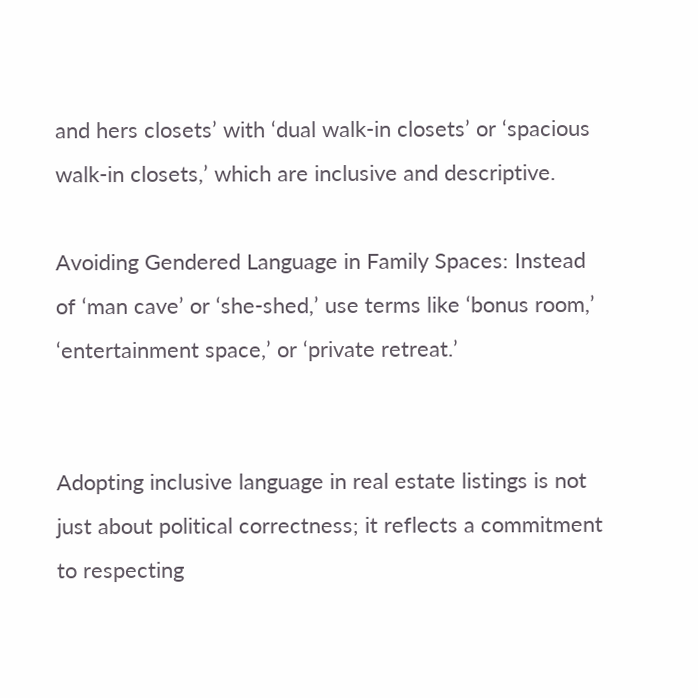and hers closets’ with ‘dual walk-in closets’ or ‘spacious walk-in closets,’ which are inclusive and descriptive.

Avoiding Gendered Language in Family Spaces: Instead of ‘man cave’ or ‘she-shed,’ use terms like ‘bonus room,’ ‘entertainment space,’ or ‘private retreat.’


Adopting inclusive language in real estate listings is not just about political correctness; it reflects a commitment to respecting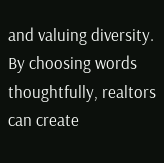and valuing diversity. By choosing words thoughtfully, realtors can create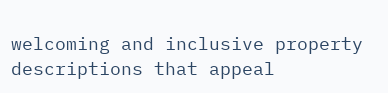welcoming and inclusive property descriptions that appeal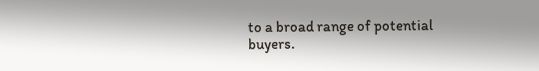to a broad range of potential buyers.